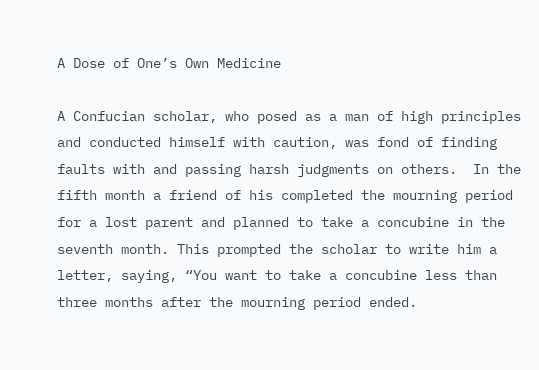A Dose of One’s Own Medicine

A Confucian scholar, who posed as a man of high principles and conducted himself with caution, was fond of finding faults with and passing harsh judgments on others.  In the fifth month a friend of his completed the mourning period for a lost parent and planned to take a concubine in the seventh month. This prompted the scholar to write him a letter, saying, “You want to take a concubine less than three months after the mourning period ended.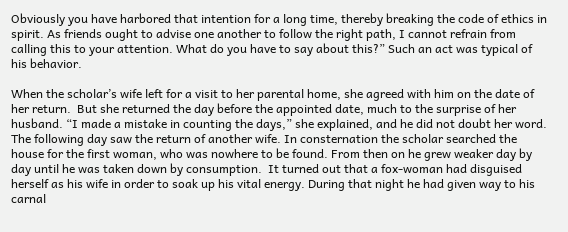Obviously you have harbored that intention for a long time, thereby breaking the code of ethics in spirit. As friends ought to advise one another to follow the right path, I cannot refrain from calling this to your attention. What do you have to say about this?” Such an act was typical of his behavior.

When the scholar’s wife left for a visit to her parental home, she agreed with him on the date of her return.  But she returned the day before the appointed date, much to the surprise of her husband. “I made a mistake in counting the days,” she explained, and he did not doubt her word.  The following day saw the return of another wife. In consternation the scholar searched the house for the first woman, who was nowhere to be found. From then on he grew weaker day by day until he was taken down by consumption.  It turned out that a fox-woman had disguised herself as his wife in order to soak up his vital energy. During that night he had given way to his carnal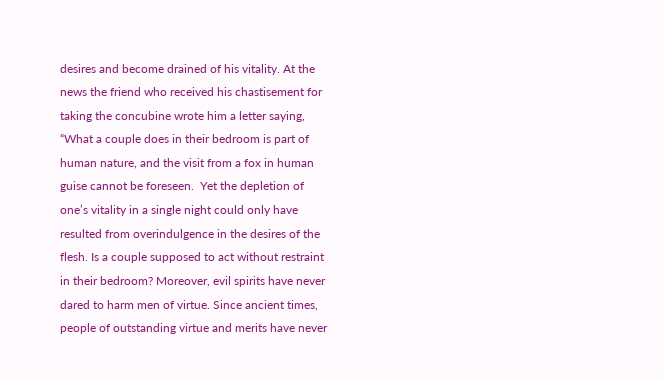desires and become drained of his vitality. At the news the friend who received his chastisement for taking the concubine wrote him a letter saying, “What a couple does in their bedroom is part of human nature, and the visit from a fox in human guise cannot be foreseen.  Yet the depletion of one’s vitality in a single night could only have resulted from overindulgence in the desires of the flesh. Is a couple supposed to act without restraint in their bedroom? Moreover, evil spirits have never dared to harm men of virtue. Since ancient times, people of outstanding virtue and merits have never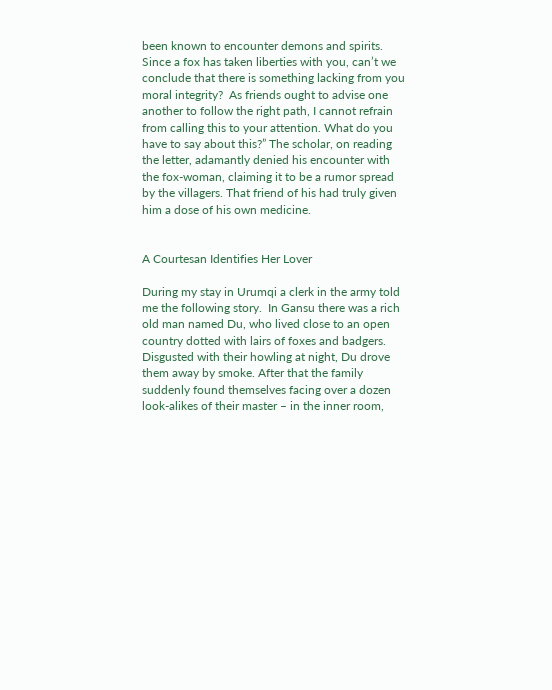been known to encounter demons and spirits. Since a fox has taken liberties with you, can’t we conclude that there is something lacking from you moral integrity?  As friends ought to advise one another to follow the right path, I cannot refrain from calling this to your attention. What do you have to say about this?” The scholar, on reading the letter, adamantly denied his encounter with the fox-woman, claiming it to be a rumor spread by the villagers. That friend of his had truly given him a dose of his own medicine.


A Courtesan Identifies Her Lover

During my stay in Urumqi a clerk in the army told me the following story.  In Gansu there was a rich old man named Du, who lived close to an open country dotted with lairs of foxes and badgers.  Disgusted with their howling at night, Du drove them away by smoke. After that the family suddenly found themselves facing over a dozen look-alikes of their master – in the inner room,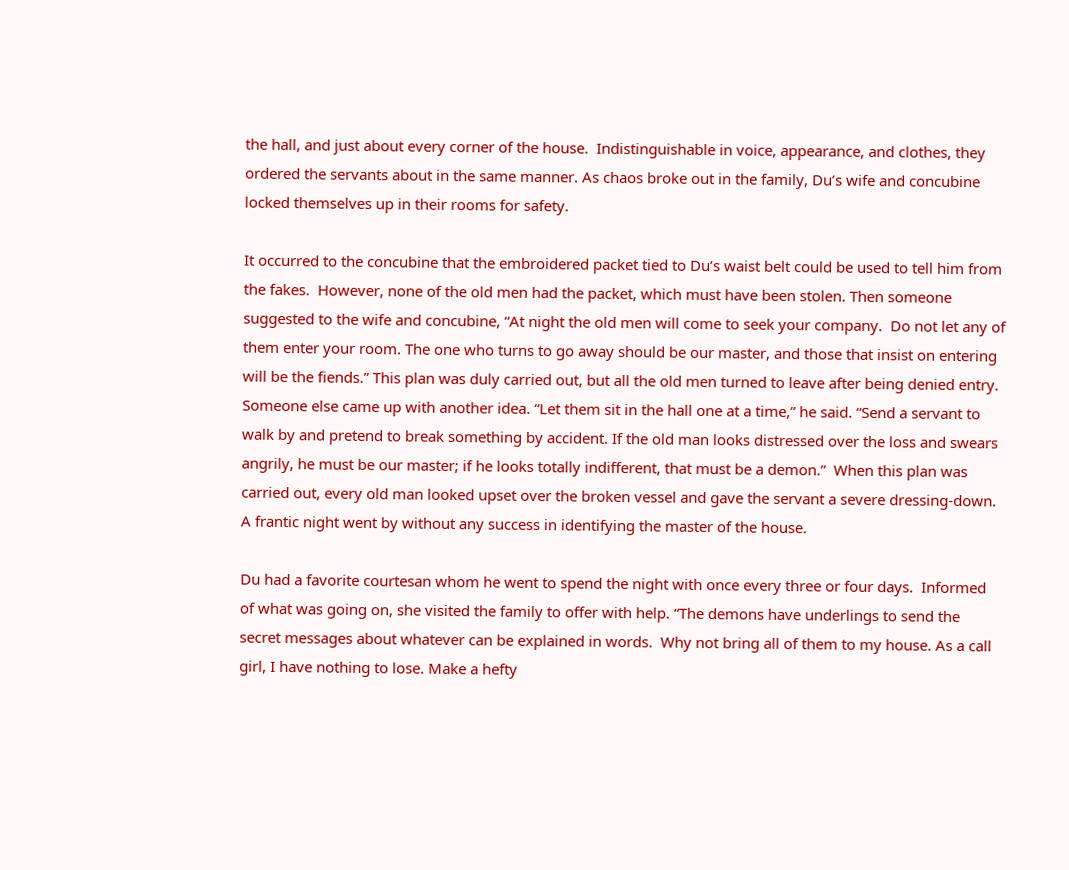the hall, and just about every corner of the house.  Indistinguishable in voice, appearance, and clothes, they ordered the servants about in the same manner. As chaos broke out in the family, Du’s wife and concubine locked themselves up in their rooms for safety.

It occurred to the concubine that the embroidered packet tied to Du’s waist belt could be used to tell him from the fakes.  However, none of the old men had the packet, which must have been stolen. Then someone suggested to the wife and concubine, “At night the old men will come to seek your company.  Do not let any of them enter your room. The one who turns to go away should be our master, and those that insist on entering will be the fiends.” This plan was duly carried out, but all the old men turned to leave after being denied entry.  Someone else came up with another idea. “Let them sit in the hall one at a time,” he said. “Send a servant to walk by and pretend to break something by accident. If the old man looks distressed over the loss and swears angrily, he must be our master; if he looks totally indifferent, that must be a demon.”  When this plan was carried out, every old man looked upset over the broken vessel and gave the servant a severe dressing-down. A frantic night went by without any success in identifying the master of the house.

Du had a favorite courtesan whom he went to spend the night with once every three or four days.  Informed of what was going on, she visited the family to offer with help. “The demons have underlings to send the secret messages about whatever can be explained in words.  Why not bring all of them to my house. As a call girl, I have nothing to lose. Make a hefty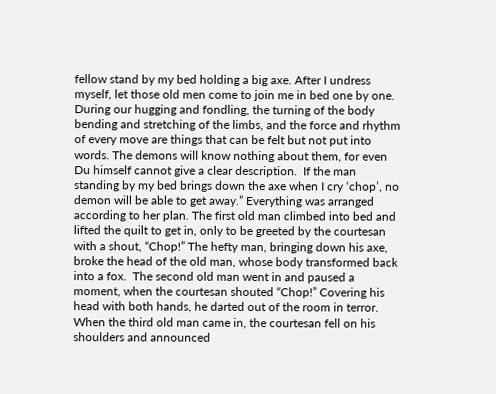fellow stand by my bed holding a big axe. After I undress myself, let those old men come to join me in bed one by one.  During our hugging and fondling, the turning of the body bending and stretching of the limbs, and the force and rhythm of every move are things that can be felt but not put into words. The demons will know nothing about them, for even Du himself cannot give a clear description.  If the man standing by my bed brings down the axe when I cry ‘chop’, no demon will be able to get away.” Everything was arranged according to her plan. The first old man climbed into bed and lifted the quilt to get in, only to be greeted by the courtesan with a shout, “Chop!” The hefty man, bringing down his axe, broke the head of the old man, whose body transformed back into a fox.  The second old man went in and paused a moment, when the courtesan shouted “Chop!” Covering his head with both hands, he darted out of the room in terror. When the third old man came in, the courtesan fell on his shoulders and announced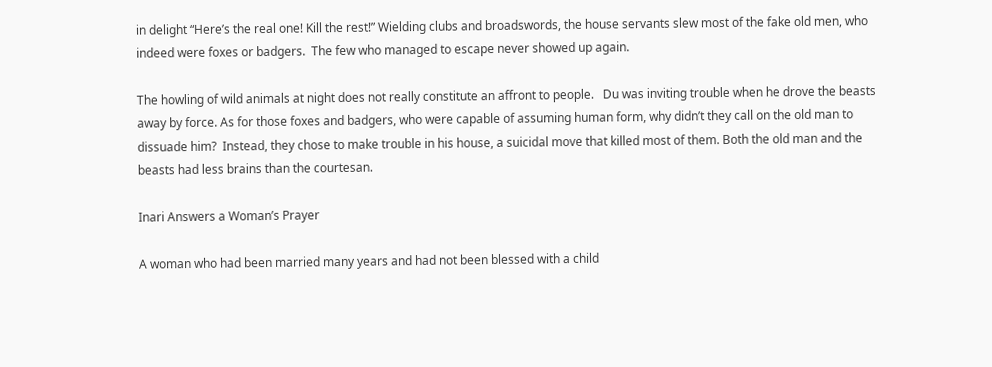in delight “Here’s the real one! Kill the rest!” Wielding clubs and broadswords, the house servants slew most of the fake old men, who indeed were foxes or badgers.  The few who managed to escape never showed up again.

The howling of wild animals at night does not really constitute an affront to people.   Du was inviting trouble when he drove the beasts away by force. As for those foxes and badgers, who were capable of assuming human form, why didn’t they call on the old man to dissuade him?  Instead, they chose to make trouble in his house, a suicidal move that killed most of them. Both the old man and the beasts had less brains than the courtesan.

Inari Answers a Woman’s Prayer

A woman who had been married many years and had not been blessed with a child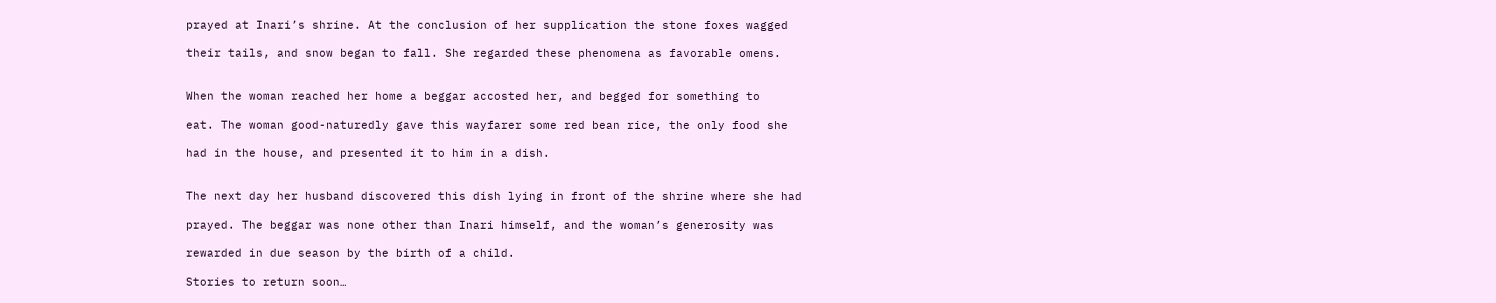prayed at Inari’s shrine. At the conclusion of her supplication the stone foxes wagged

their tails, and snow began to fall. She regarded these phenomena as favorable omens.


When the woman reached her home a beggar accosted her, and begged for something to

eat. The woman good-naturedly gave this wayfarer some red bean rice, the only food she

had in the house, and presented it to him in a dish.


The next day her husband discovered this dish lying in front of the shrine where she had

prayed. The beggar was none other than Inari himself, and the woman’s generosity was

rewarded in due season by the birth of a child.

Stories to return soon…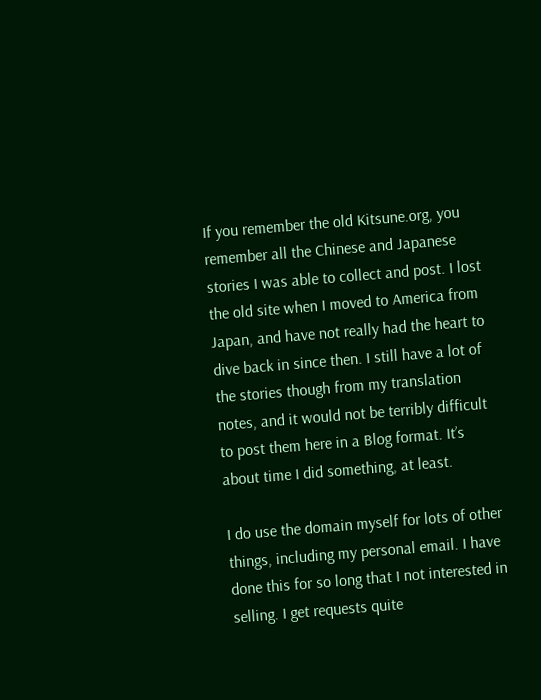If you remember the old Kitsune.org, you remember all the Chinese and Japanese stories I was able to collect and post. I lost the old site when I moved to America from Japan, and have not really had the heart to dive back in since then. I still have a lot of the stories though from my translation notes, and it would not be terribly difficult to post them here in a Blog format. It’s about time I did something, at least.

I do use the domain myself for lots of other things, including my personal email. I have done this for so long that I not interested in selling. I get requests quite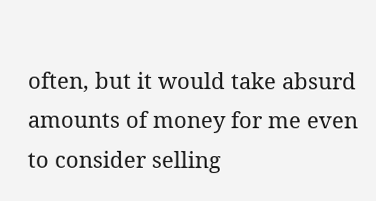often, but it would take absurd amounts of money for me even to consider selling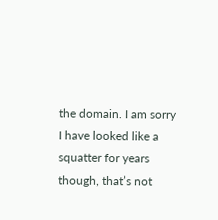the domain. I am sorry I have looked like a squatter for years though, that’s not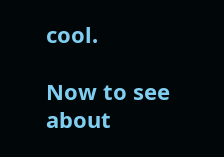cool.

Now to see about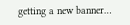getting a new banner…